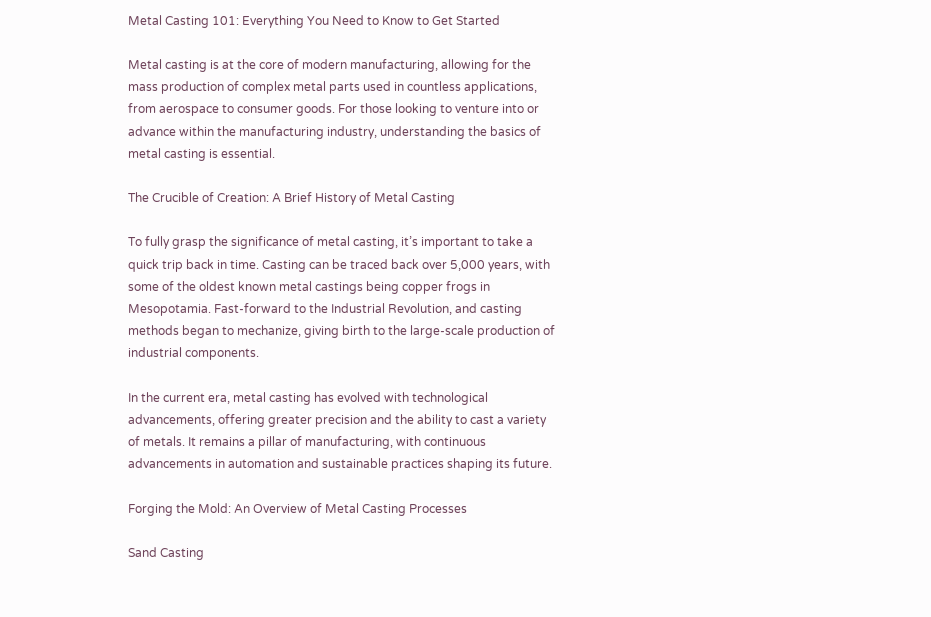Metal Casting 101: Everything You Need to Know to Get Started

Metal casting is at the core of modern manufacturing, allowing for the mass production of complex metal parts used in countless applications, from aerospace to consumer goods. For those looking to venture into or advance within the manufacturing industry, understanding the basics of metal casting is essential.

The Crucible of Creation: A Brief History of Metal Casting

To fully grasp the significance of metal casting, it’s important to take a quick trip back in time. Casting can be traced back over 5,000 years, with some of the oldest known metal castings being copper frogs in Mesopotamia. Fast-forward to the Industrial Revolution, and casting methods began to mechanize, giving birth to the large-scale production of industrial components.

In the current era, metal casting has evolved with technological advancements, offering greater precision and the ability to cast a variety of metals. It remains a pillar of manufacturing, with continuous advancements in automation and sustainable practices shaping its future.

Forging the Mold: An Overview of Metal Casting Processes

Sand Casting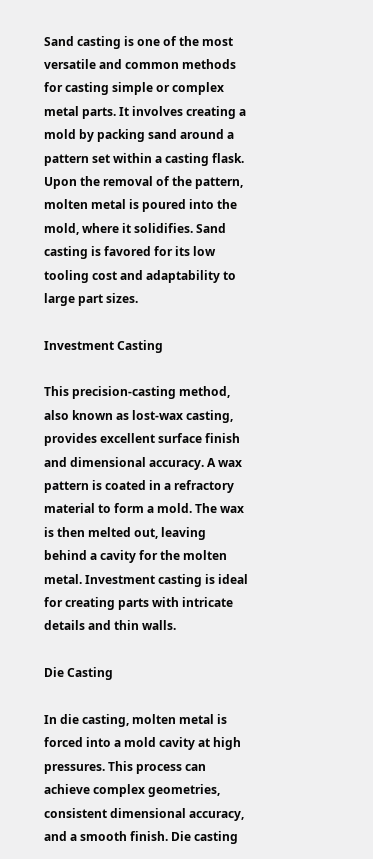Sand casting is one of the most versatile and common methods for casting simple or complex metal parts. It involves creating a mold by packing sand around a pattern set within a casting flask. Upon the removal of the pattern, molten metal is poured into the mold, where it solidifies. Sand casting is favored for its low tooling cost and adaptability to large part sizes.

Investment Casting

This precision-casting method, also known as lost-wax casting, provides excellent surface finish and dimensional accuracy. A wax pattern is coated in a refractory material to form a mold. The wax is then melted out, leaving behind a cavity for the molten metal. Investment casting is ideal for creating parts with intricate details and thin walls.

Die Casting

In die casting, molten metal is forced into a mold cavity at high pressures. This process can achieve complex geometries, consistent dimensional accuracy, and a smooth finish. Die casting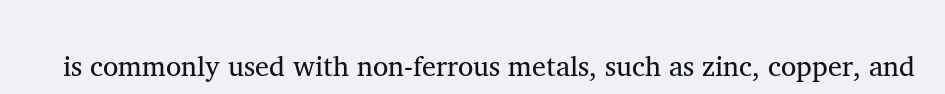is commonly used with non-ferrous metals, such as zinc, copper, and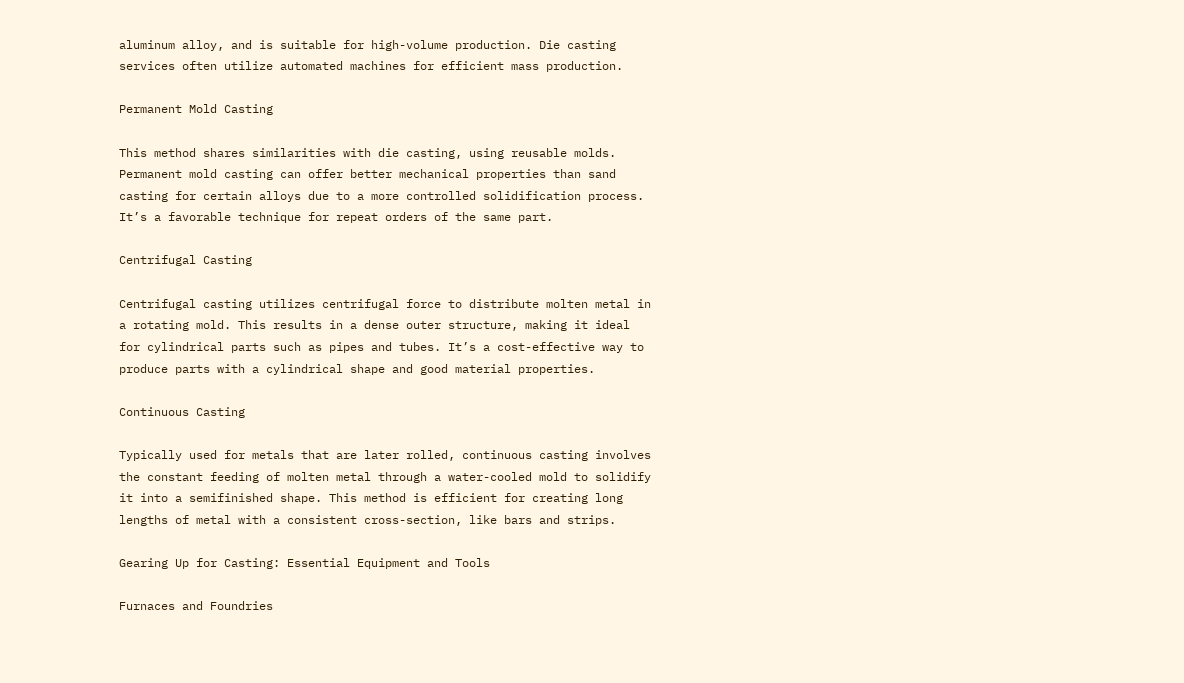aluminum alloy, and is suitable for high-volume production. Die casting services often utilize automated machines for efficient mass production.

Permanent Mold Casting

This method shares similarities with die casting, using reusable molds. Permanent mold casting can offer better mechanical properties than sand casting for certain alloys due to a more controlled solidification process. It’s a favorable technique for repeat orders of the same part.

Centrifugal Casting

Centrifugal casting utilizes centrifugal force to distribute molten metal in a rotating mold. This results in a dense outer structure, making it ideal for cylindrical parts such as pipes and tubes. It’s a cost-effective way to produce parts with a cylindrical shape and good material properties.

Continuous Casting

Typically used for metals that are later rolled, continuous casting involves the constant feeding of molten metal through a water-cooled mold to solidify it into a semifinished shape. This method is efficient for creating long lengths of metal with a consistent cross-section, like bars and strips.

Gearing Up for Casting: Essential Equipment and Tools

Furnaces and Foundries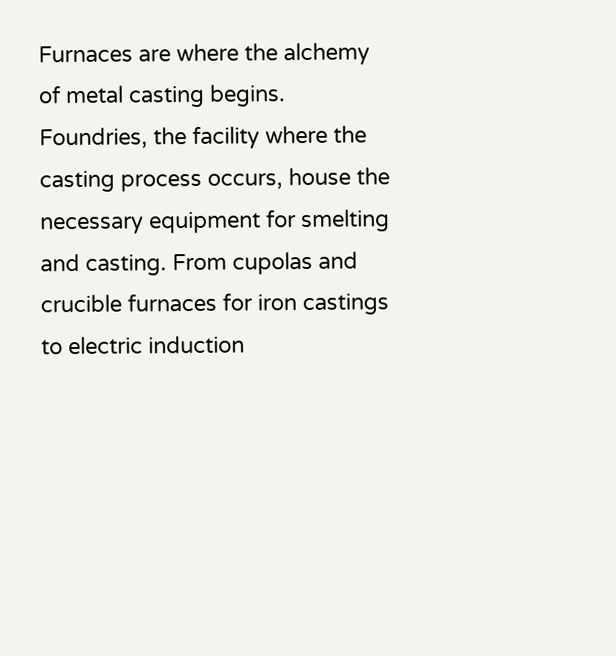Furnaces are where the alchemy of metal casting begins. Foundries, the facility where the casting process occurs, house the necessary equipment for smelting and casting. From cupolas and crucible furnaces for iron castings to electric induction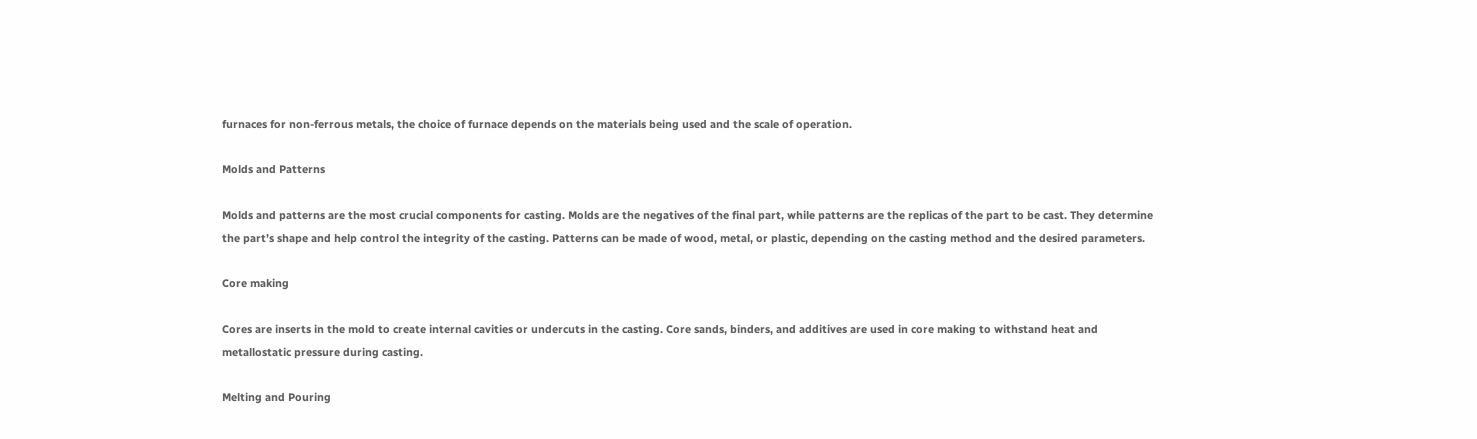furnaces for non-ferrous metals, the choice of furnace depends on the materials being used and the scale of operation.

Molds and Patterns

Molds and patterns are the most crucial components for casting. Molds are the negatives of the final part, while patterns are the replicas of the part to be cast. They determine the part’s shape and help control the integrity of the casting. Patterns can be made of wood, metal, or plastic, depending on the casting method and the desired parameters.

Core making

Cores are inserts in the mold to create internal cavities or undercuts in the casting. Core sands, binders, and additives are used in core making to withstand heat and metallostatic pressure during casting.

Melting and Pouring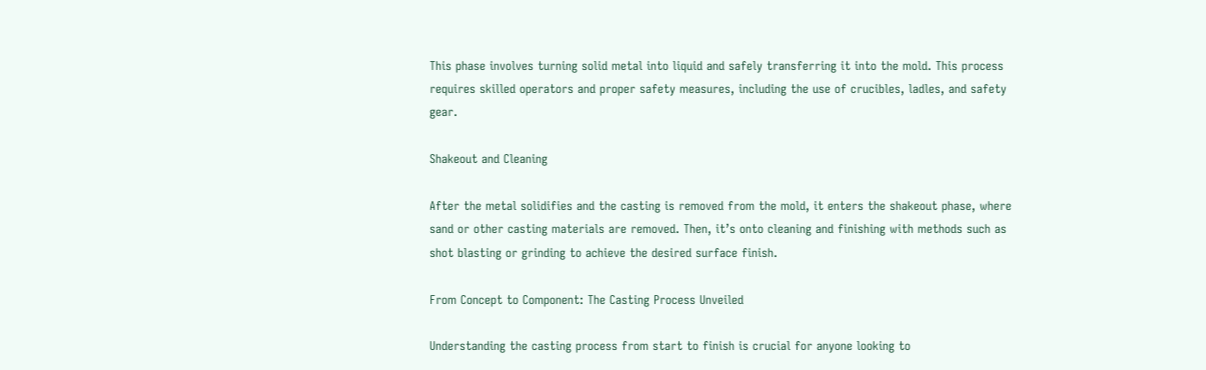This phase involves turning solid metal into liquid and safely transferring it into the mold. This process requires skilled operators and proper safety measures, including the use of crucibles, ladles, and safety gear.

Shakeout and Cleaning

After the metal solidifies and the casting is removed from the mold, it enters the shakeout phase, where sand or other casting materials are removed. Then, it’s onto cleaning and finishing with methods such as shot blasting or grinding to achieve the desired surface finish.

From Concept to Component: The Casting Process Unveiled

Understanding the casting process from start to finish is crucial for anyone looking to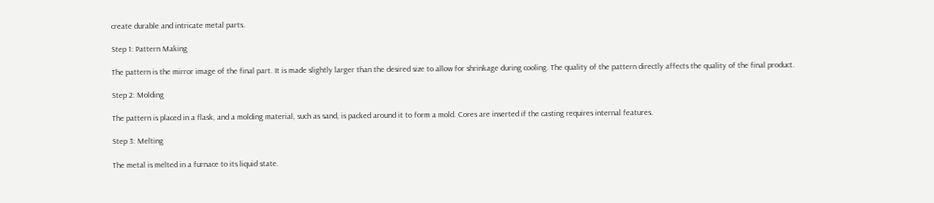create durable and intricate metal parts.

Step 1: Pattern Making

The pattern is the mirror image of the final part. It is made slightly larger than the desired size to allow for shrinkage during cooling. The quality of the pattern directly affects the quality of the final product.

Step 2: Molding

The pattern is placed in a flask, and a molding material, such as sand, is packed around it to form a mold. Cores are inserted if the casting requires internal features.

Step 3: Melting

The metal is melted in a furnace to its liquid state.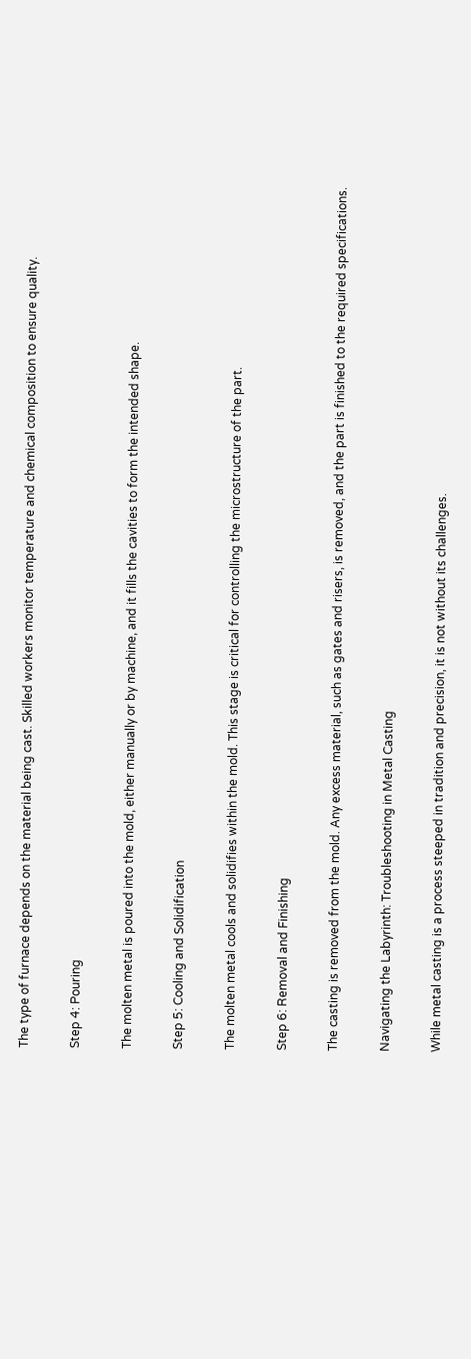The type of furnace depends on the material being cast. Skilled workers monitor temperature and chemical composition to ensure quality.

Step 4: Pouring

The molten metal is poured into the mold, either manually or by machine, and it fills the cavities to form the intended shape.

Step 5: Cooling and Solidification

The molten metal cools and solidifies within the mold. This stage is critical for controlling the microstructure of the part.

Step 6: Removal and Finishing

The casting is removed from the mold. Any excess material, such as gates and risers, is removed, and the part is finished to the required specifications.

Navigating the Labyrinth: Troubleshooting in Metal Casting

While metal casting is a process steeped in tradition and precision, it is not without its challenges.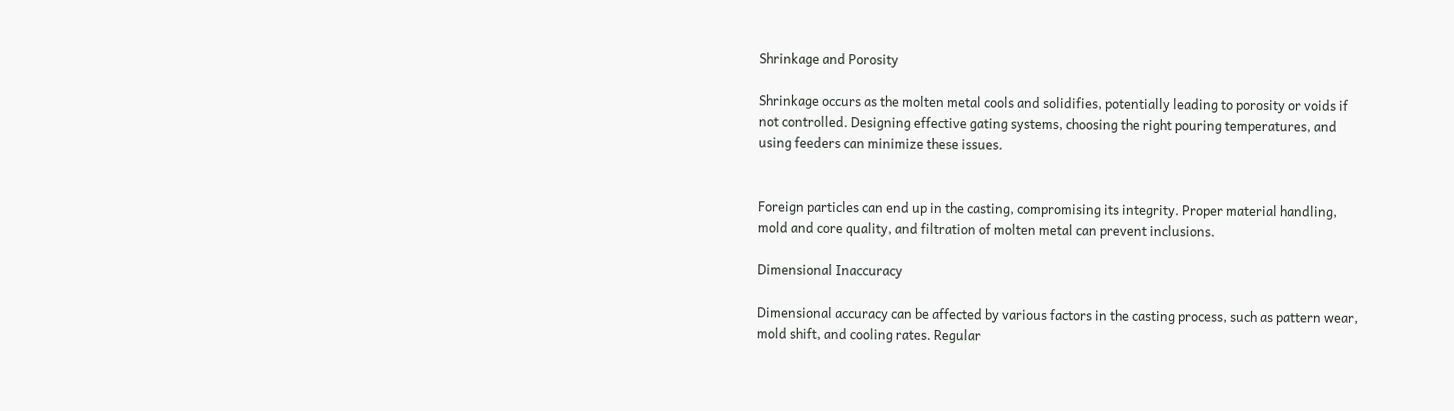Shrinkage and Porosity

Shrinkage occurs as the molten metal cools and solidifies, potentially leading to porosity or voids if not controlled. Designing effective gating systems, choosing the right pouring temperatures, and using feeders can minimize these issues.


Foreign particles can end up in the casting, compromising its integrity. Proper material handling, mold and core quality, and filtration of molten metal can prevent inclusions.

Dimensional Inaccuracy

Dimensional accuracy can be affected by various factors in the casting process, such as pattern wear, mold shift, and cooling rates. Regular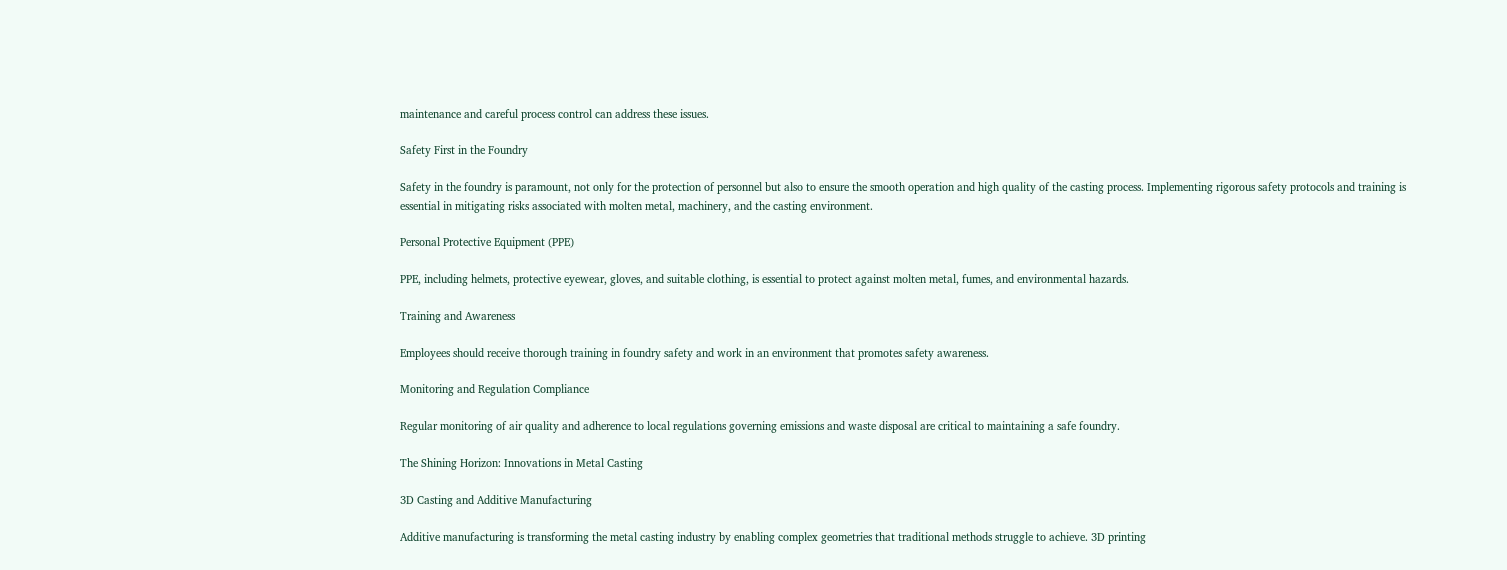maintenance and careful process control can address these issues.

Safety First in the Foundry

Safety in the foundry is paramount, not only for the protection of personnel but also to ensure the smooth operation and high quality of the casting process. Implementing rigorous safety protocols and training is essential in mitigating risks associated with molten metal, machinery, and the casting environment.

Personal Protective Equipment (PPE)

PPE, including helmets, protective eyewear, gloves, and suitable clothing, is essential to protect against molten metal, fumes, and environmental hazards.

Training and Awareness

Employees should receive thorough training in foundry safety and work in an environment that promotes safety awareness.

Monitoring and Regulation Compliance

Regular monitoring of air quality and adherence to local regulations governing emissions and waste disposal are critical to maintaining a safe foundry.

The Shining Horizon: Innovations in Metal Casting

3D Casting and Additive Manufacturing

Additive manufacturing is transforming the metal casting industry by enabling complex geometries that traditional methods struggle to achieve. 3D printing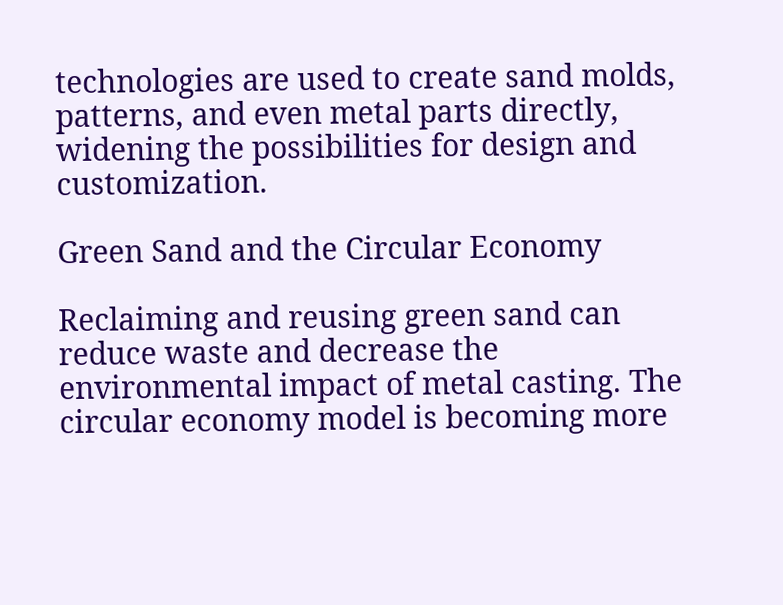technologies are used to create sand molds, patterns, and even metal parts directly, widening the possibilities for design and customization.

Green Sand and the Circular Economy

Reclaiming and reusing green sand can reduce waste and decrease the environmental impact of metal casting. The circular economy model is becoming more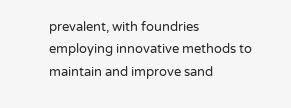prevalent, with foundries employing innovative methods to maintain and improve sand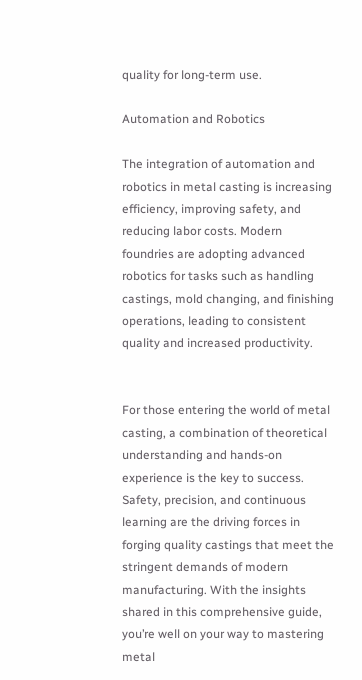quality for long-term use.

Automation and Robotics

The integration of automation and robotics in metal casting is increasing efficiency, improving safety, and reducing labor costs. Modern foundries are adopting advanced robotics for tasks such as handling castings, mold changing, and finishing operations, leading to consistent quality and increased productivity.


For those entering the world of metal casting, a combination of theoretical understanding and hands-on experience is the key to success. Safety, precision, and continuous learning are the driving forces in forging quality castings that meet the stringent demands of modern manufacturing. With the insights shared in this comprehensive guide, you’re well on your way to mastering metal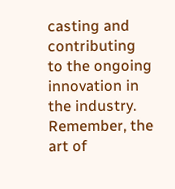casting and contributing to the ongoing innovation in the industry. Remember, the art of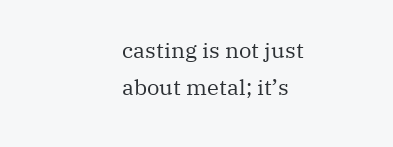casting is not just about metal; it’s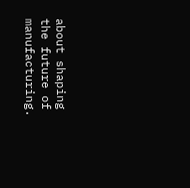about shaping the future of manufacturing.